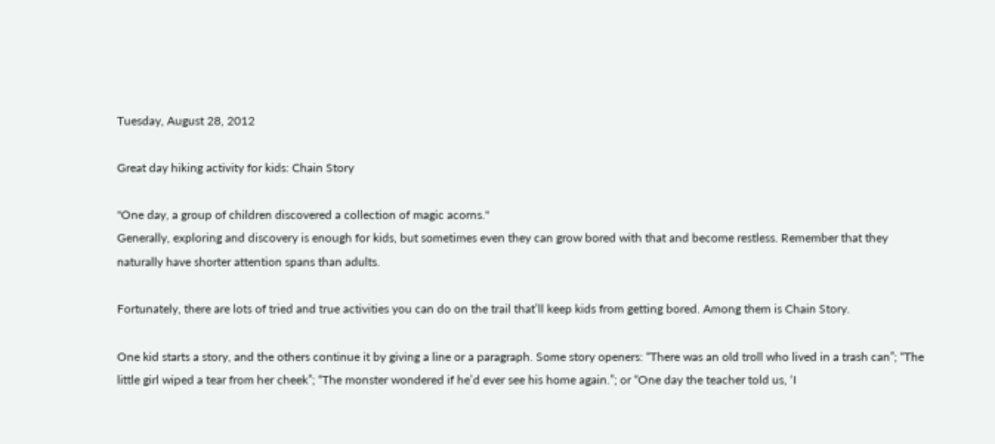Tuesday, August 28, 2012

Great day hiking activity for kids: Chain Story

"One day, a group of children discovered a collection of magic acorns."
Generally, exploring and discovery is enough for kids, but sometimes even they can grow bored with that and become restless. Remember that they naturally have shorter attention spans than adults.

Fortunately, there are lots of tried and true activities you can do on the trail that’ll keep kids from getting bored. Among them is Chain Story.

One kid starts a story, and the others continue it by giving a line or a paragraph. Some story openers: “There was an old troll who lived in a trash can”; “The little girl wiped a tear from her cheek”; “The monster wondered if he’d ever see his home again.”; or “One day the teacher told us, ‘I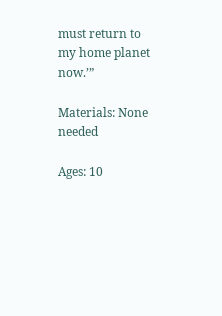must return to my home planet now.’”

Materials: None needed

Ages: 10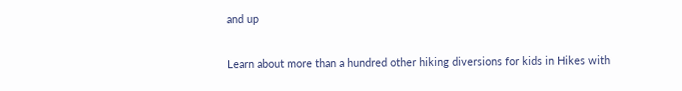and up

Learn about more than a hundred other hiking diversions for kids in Hikes with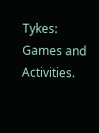Tykes: Games and Activities.